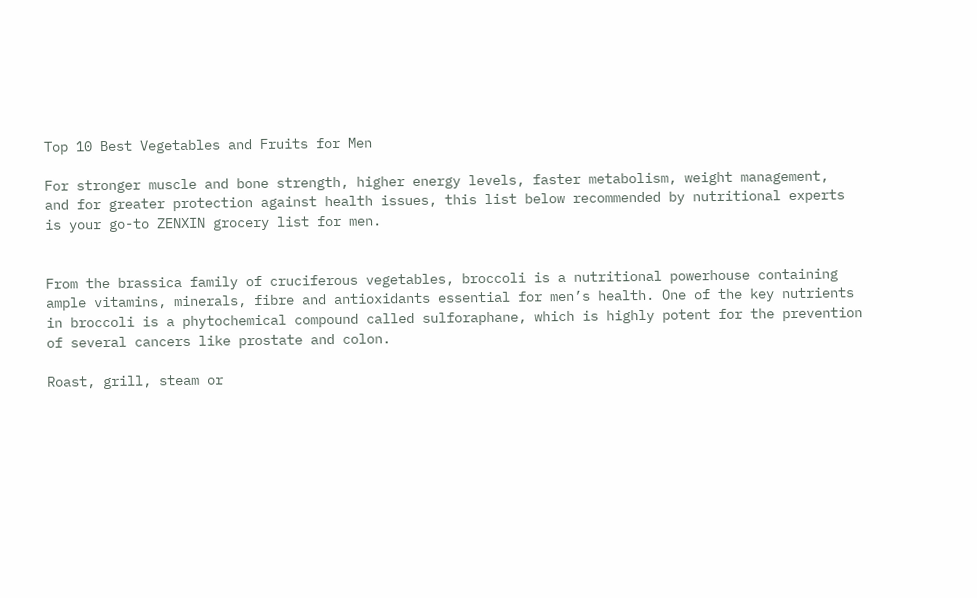Top 10 Best Vegetables and Fruits for Men

For stronger muscle and bone strength, higher energy levels, faster metabolism, weight management,  and for greater protection against health issues, this list below recommended by nutritional experts is your go-to ZENXIN grocery list for men.


From the brassica family of cruciferous vegetables, broccoli is a nutritional powerhouse containing ample vitamins, minerals, fibre and antioxidants essential for men’s health. One of the key nutrients in broccoli is a phytochemical compound called sulforaphane, which is highly potent for the prevention of several cancers like prostate and colon.

Roast, grill, steam or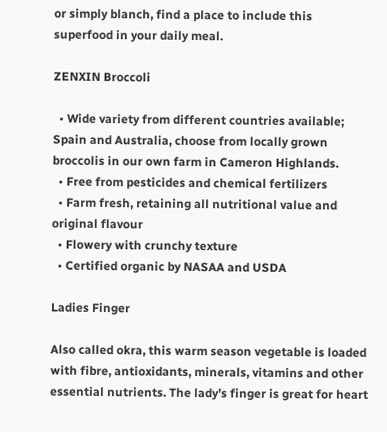or simply blanch, find a place to include this superfood in your daily meal.

ZENXIN Broccoli

  • Wide variety from different countries available; Spain and Australia, choose from locally grown broccolis in our own farm in Cameron Highlands.
  • Free from pesticides and chemical fertilizers
  • Farm fresh, retaining all nutritional value and original flavour
  • Flowery with crunchy texture
  • Certified organic by NASAA and USDA

Ladies Finger

Also called okra, this warm season vegetable is loaded with fibre, antioxidants, minerals, vitamins and other essential nutrients. The lady’s finger is great for heart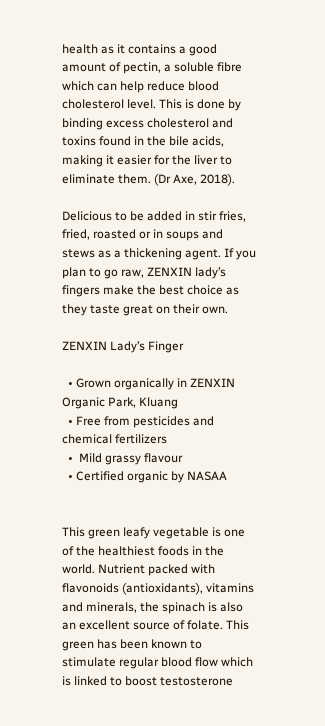health as it contains a good amount of pectin, a soluble fibre which can help reduce blood cholesterol level. This is done by binding excess cholesterol and toxins found in the bile acids, making it easier for the liver to eliminate them. (Dr Axe, 2018).

Delicious to be added in stir fries, fried, roasted or in soups and stews as a thickening agent. If you plan to go raw, ZENXIN lady’s fingers make the best choice as they taste great on their own.

ZENXIN Lady’s Finger

  • Grown organically in ZENXIN Organic Park, Kluang
  • Free from pesticides and chemical fertilizers
  •  Mild grassy flavour
  • Certified organic by NASAA


This green leafy vegetable is one of the healthiest foods in the world. Nutrient packed with flavonoids (antioxidants), vitamins and minerals, the spinach is also an excellent source of folate. This green has been known to stimulate regular blood flow which is linked to boost testosterone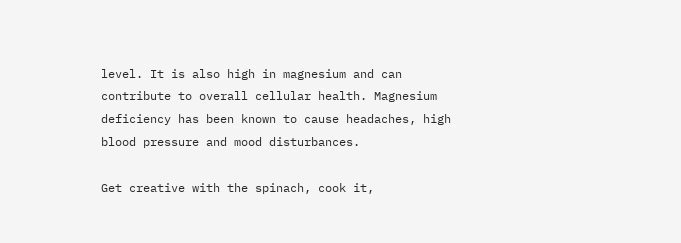level. It is also high in magnesium and can contribute to overall cellular health. Magnesium deficiency has been known to cause headaches, high blood pressure and mood disturbances.

Get creative with the spinach, cook it,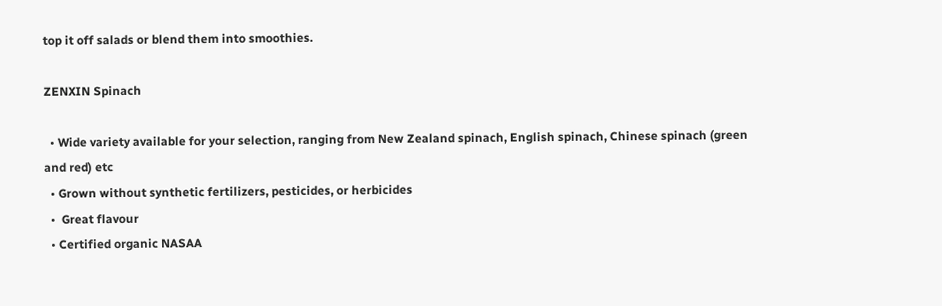top it off salads or blend them into smoothies.

ZENXIN Spinach

  • Wide variety available for your selection, ranging from New Zealand spinach, English spinach, Chinese spinach (green and red) etc
  • Grown without synthetic fertilizers, pesticides, or herbicides
  •  Great flavour
  • Certified organic NASAA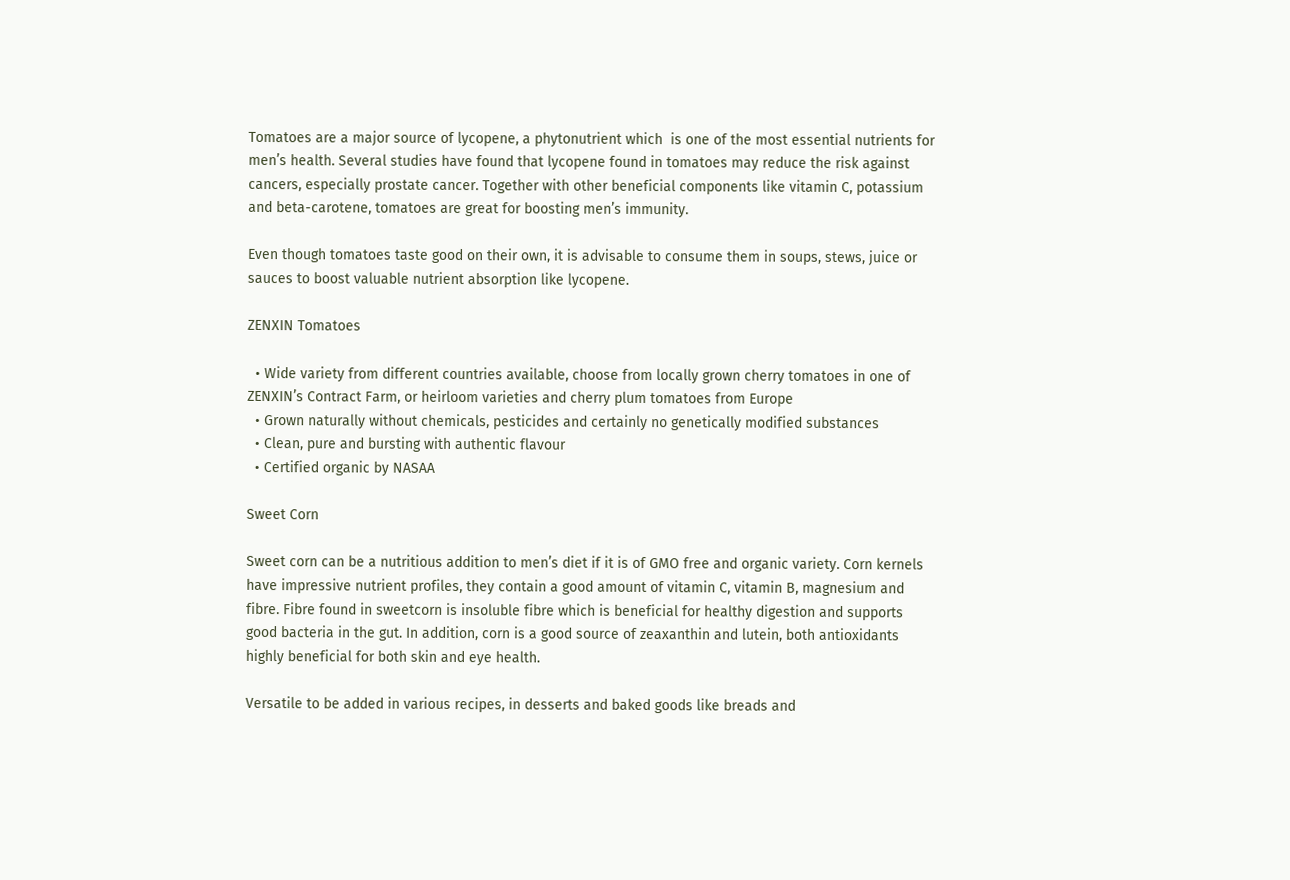Tomatoes are a major source of lycopene, a phytonutrient which  is one of the most essential nutrients for men’s health. Several studies have found that lycopene found in tomatoes may reduce the risk against cancers, especially prostate cancer. Together with other beneficial components like vitamin C, potassium and beta-carotene, tomatoes are great for boosting men’s immunity.

Even though tomatoes taste good on their own, it is advisable to consume them in soups, stews, juice or sauces to boost valuable nutrient absorption like lycopene.

ZENXIN Tomatoes

  • Wide variety from different countries available, choose from locally grown cherry tomatoes in one of ZENXIN’s Contract Farm, or heirloom varieties and cherry plum tomatoes from Europe
  • Grown naturally without chemicals, pesticides and certainly no genetically modified substances
  • Clean, pure and bursting with authentic flavour
  • Certified organic by NASAA

Sweet Corn

Sweet corn can be a nutritious addition to men’s diet if it is of GMO free and organic variety. Corn kernels have impressive nutrient profiles, they contain a good amount of vitamin C, vitamin B, magnesium and fibre. Fibre found in sweetcorn is insoluble fibre which is beneficial for healthy digestion and supports good bacteria in the gut. In addition, corn is a good source of zeaxanthin and lutein, both antioxidants highly beneficial for both skin and eye health.

Versatile to be added in various recipes, in desserts and baked goods like breads and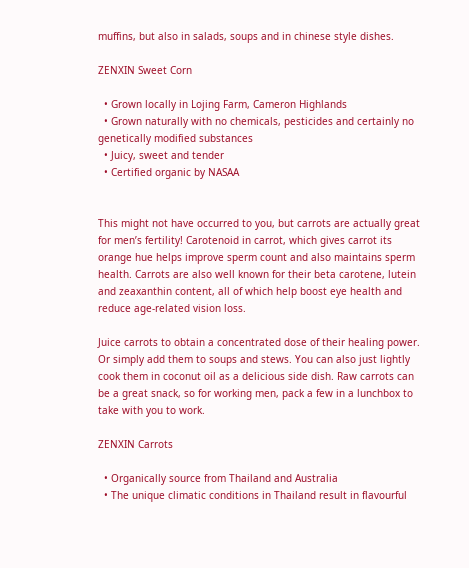muffins, but also in salads, soups and in chinese style dishes.

ZENXIN Sweet Corn

  • Grown locally in Lojing Farm, Cameron Highlands
  • Grown naturally with no chemicals, pesticides and certainly no genetically modified substances
  • Juicy, sweet and tender
  • Certified organic by NASAA


This might not have occurred to you, but carrots are actually great for men’s fertility! Carotenoid in carrot, which gives carrot its orange hue helps improve sperm count and also maintains sperm health. Carrots are also well known for their beta carotene, lutein and zeaxanthin content, all of which help boost eye health and reduce age-related vision loss.

Juice carrots to obtain a concentrated dose of their healing power. Or simply add them to soups and stews. You can also just lightly cook them in coconut oil as a delicious side dish. Raw carrots can be a great snack, so for working men, pack a few in a lunchbox to take with you to work.

ZENXIN Carrots

  • Organically source from Thailand and Australia
  • The unique climatic conditions in Thailand result in flavourful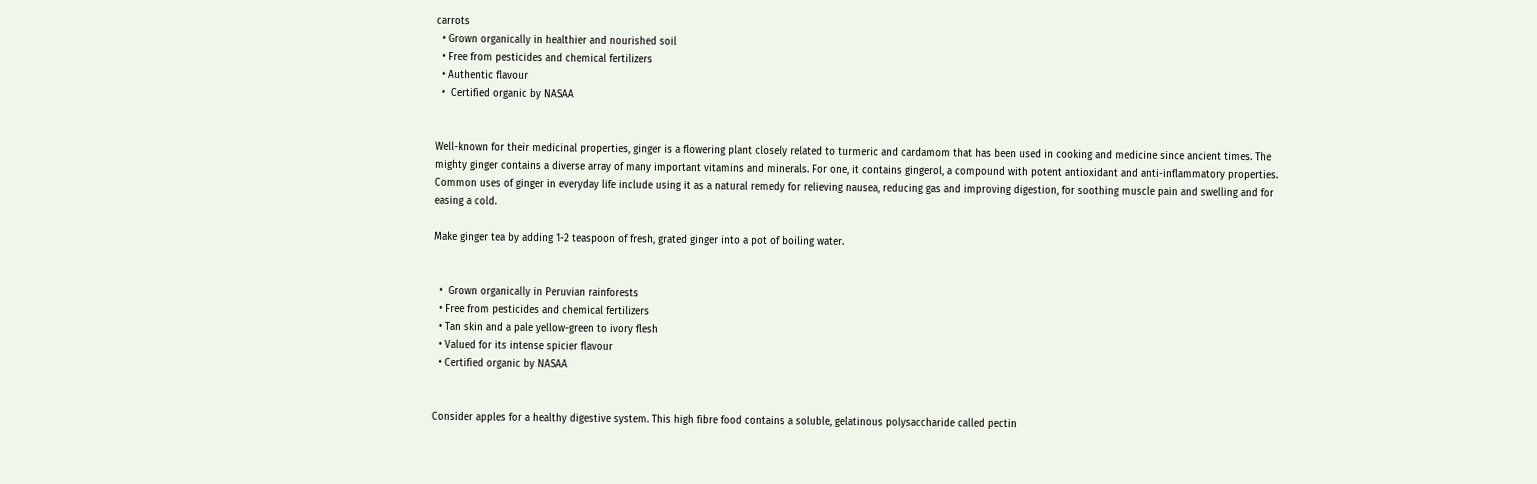carrots
  • Grown organically in healthier and nourished soil
  • Free from pesticides and chemical fertilizers
  • Authentic flavour
  •  Certified organic by NASAA


Well-known for their medicinal properties, ginger is a flowering plant closely related to turmeric and cardamom that has been used in cooking and medicine since ancient times. The mighty ginger contains a diverse array of many important vitamins and minerals. For one, it contains gingerol, a compound with potent antioxidant and anti-inflammatory properties. Common uses of ginger in everyday life include using it as a natural remedy for relieving nausea, reducing gas and improving digestion, for soothing muscle pain and swelling and for easing a cold.

Make ginger tea by adding 1-2 teaspoon of fresh, grated ginger into a pot of boiling water.


  •  Grown organically in Peruvian rainforests
  • Free from pesticides and chemical fertilizers
  • Tan skin and a pale yellow-green to ivory flesh
  • Valued for its intense spicier flavour
  • Certified organic by NASAA


Consider apples for a healthy digestive system. This high fibre food contains a soluble, gelatinous polysaccharide called pectin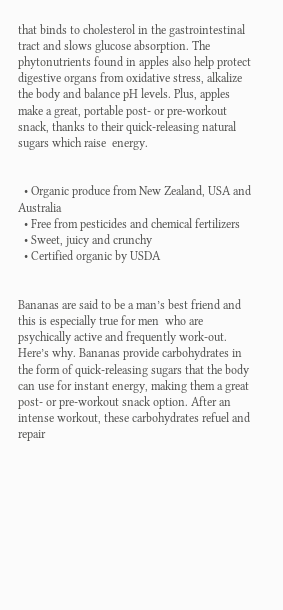that binds to cholesterol in the gastrointestinal tract and slows glucose absorption. The phytonutrients found in apples also help protect digestive organs from oxidative stress, alkalize the body and balance pH levels. Plus, apples make a great, portable post- or pre-workout snack, thanks to their quick-releasing natural sugars which raise  energy.


  • Organic produce from New Zealand, USA and Australia
  • Free from pesticides and chemical fertilizers
  • Sweet, juicy and crunchy
  • Certified organic by USDA


Bananas are said to be a man’s best friend and this is especially true for men  who are psychically active and frequently work-out. Here’s why. Bananas provide carbohydrates in the form of quick-releasing sugars that the body can use for instant energy, making them a great post- or pre-workout snack option. After an intense workout, these carbohydrates refuel and repair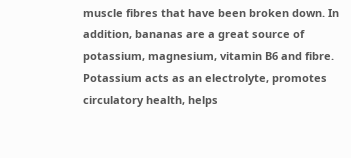muscle fibres that have been broken down. In addition, bananas are a great source of potassium, magnesium, vitamin B6 and fibre. Potassium acts as an electrolyte, promotes circulatory health, helps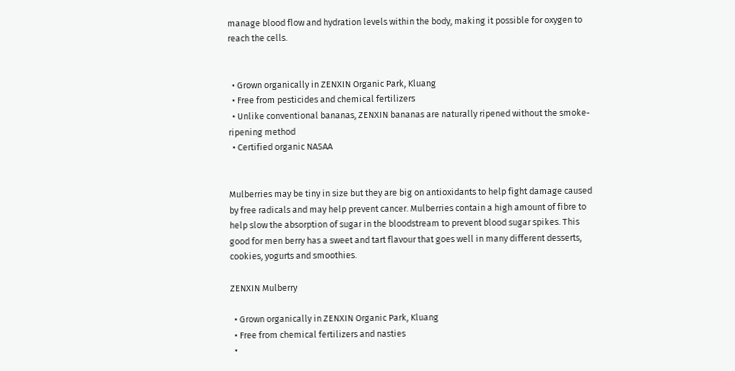manage blood flow and hydration levels within the body, making it possible for oxygen to reach the cells.


  • Grown organically in ZENXIN Organic Park, Kluang
  • Free from pesticides and chemical fertilizers
  • Unlike conventional bananas, ZENXIN bananas are naturally ripened without the smoke-ripening method
  • Certified organic NASAA


Mulberries may be tiny in size but they are big on antioxidants to help fight damage caused by free radicals and may help prevent cancer. Mulberries contain a high amount of fibre to help slow the absorption of sugar in the bloodstream to prevent blood sugar spikes. This good for men berry has a sweet and tart flavour that goes well in many different desserts, cookies, yogurts and smoothies.

ZENXIN Mulberry

  • Grown organically in ZENXIN Organic Park, Kluang
  • Free from chemical fertilizers and nasties
  •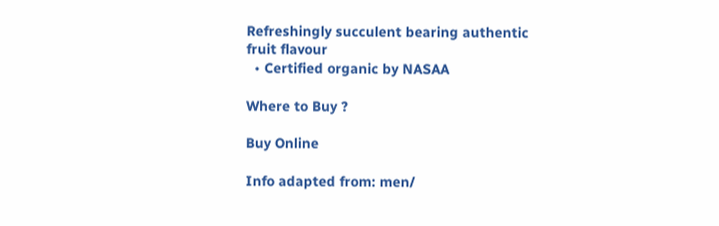Refreshingly succulent bearing authentic fruit flavour
  • Certified organic by NASAA

Where to Buy ?

Buy Online

Info adapted from: men/